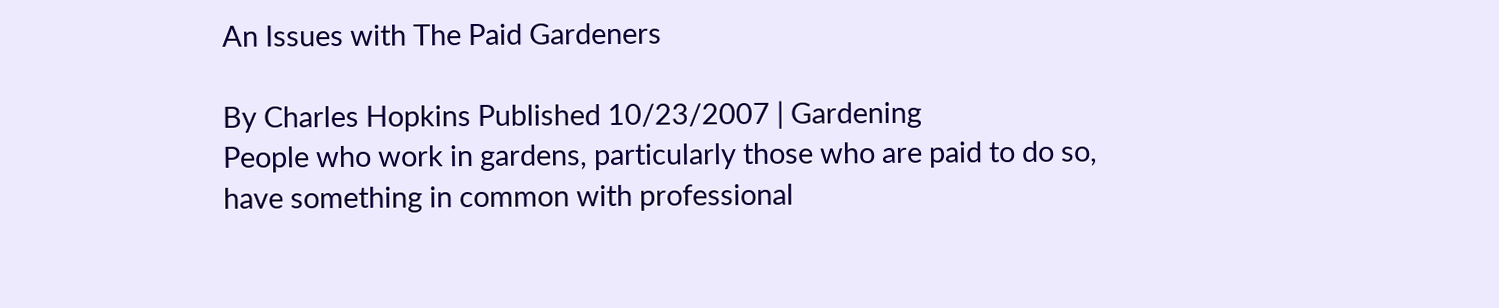An Issues with The Paid Gardeners

By Charles Hopkins Published 10/23/2007 | Gardening
People who work in gardens, particularly those who are paid to do so,
have something in common with professional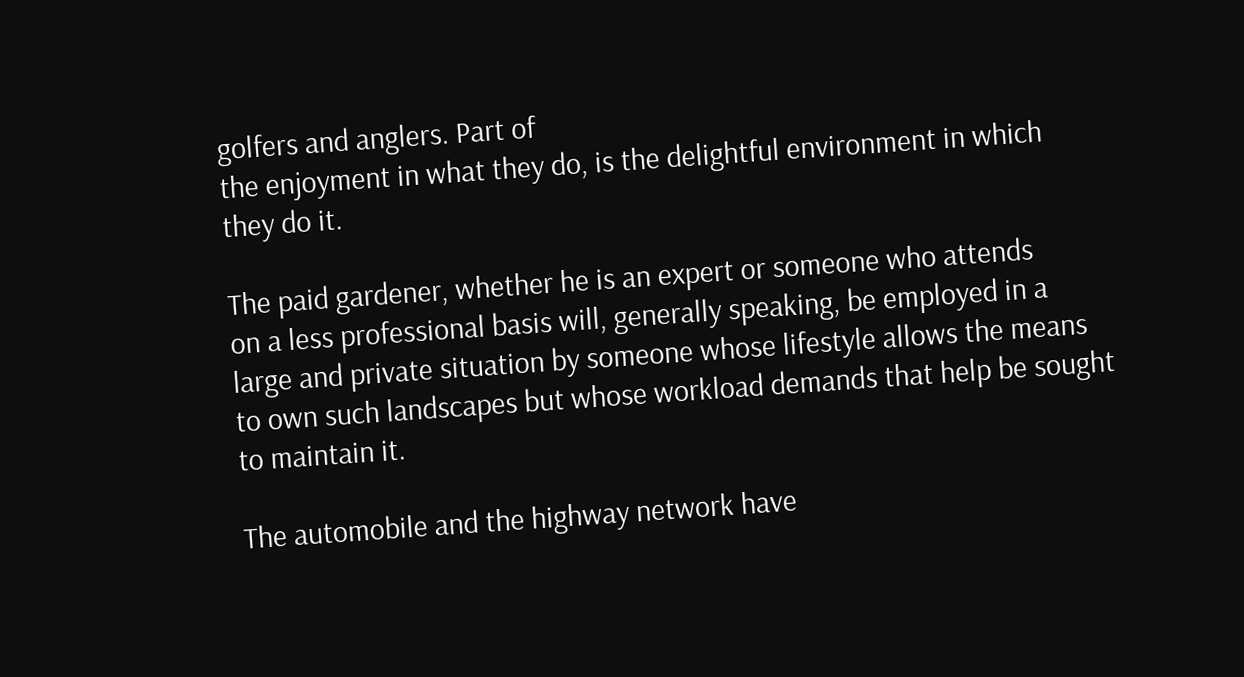golfers and anglers. Part of
the enjoyment in what they do, is the delightful environment in which
they do it.

The paid gardener, whether he is an expert or someone who attends
on a less professional basis will, generally speaking, be employed in a
large and private situation by someone whose lifestyle allows the means
to own such landscapes but whose workload demands that help be sought
to maintain it.

The automobile and the highway network have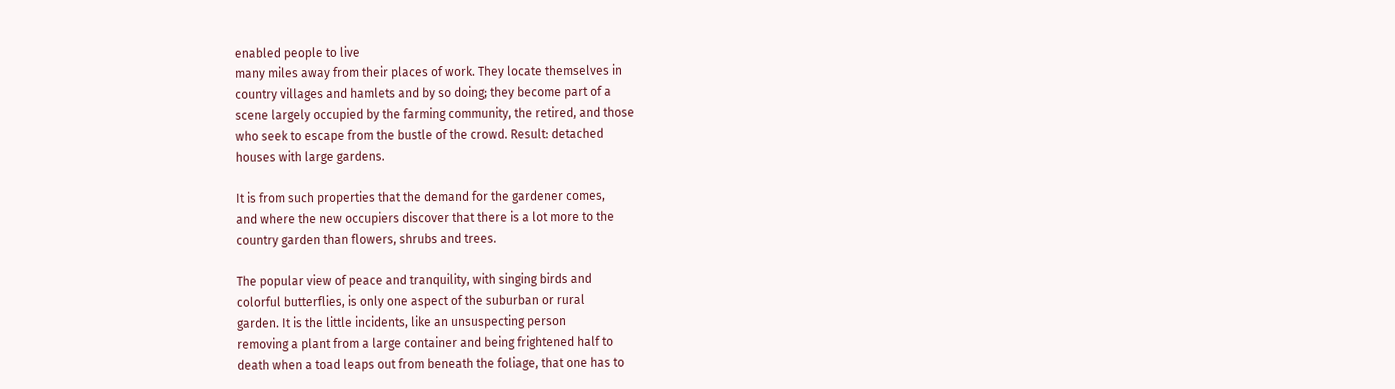enabled people to live
many miles away from their places of work. They locate themselves in
country villages and hamlets and by so doing; they become part of a
scene largely occupied by the farming community, the retired, and those
who seek to escape from the bustle of the crowd. Result: detached
houses with large gardens.

It is from such properties that the demand for the gardener comes,
and where the new occupiers discover that there is a lot more to the
country garden than flowers, shrubs and trees.

The popular view of peace and tranquility, with singing birds and
colorful butterflies, is only one aspect of the suburban or rural
garden. It is the little incidents, like an unsuspecting person
removing a plant from a large container and being frightened half to
death when a toad leaps out from beneath the foliage, that one has to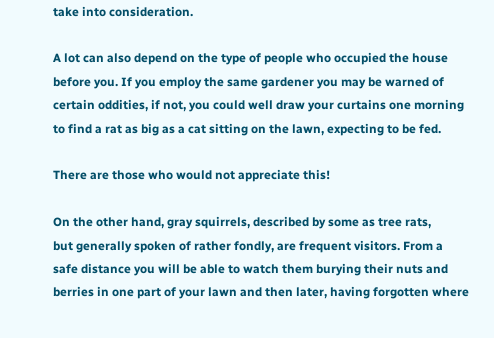take into consideration.

A lot can also depend on the type of people who occupied the house
before you. If you employ the same gardener you may be warned of
certain oddities, if not, you could well draw your curtains one morning
to find a rat as big as a cat sitting on the lawn, expecting to be fed.

There are those who would not appreciate this!

On the other hand, gray squirrels, described by some as tree rats,
but generally spoken of rather fondly, are frequent visitors. From a
safe distance you will be able to watch them burying their nuts and
berries in one part of your lawn and then later, having forgotten where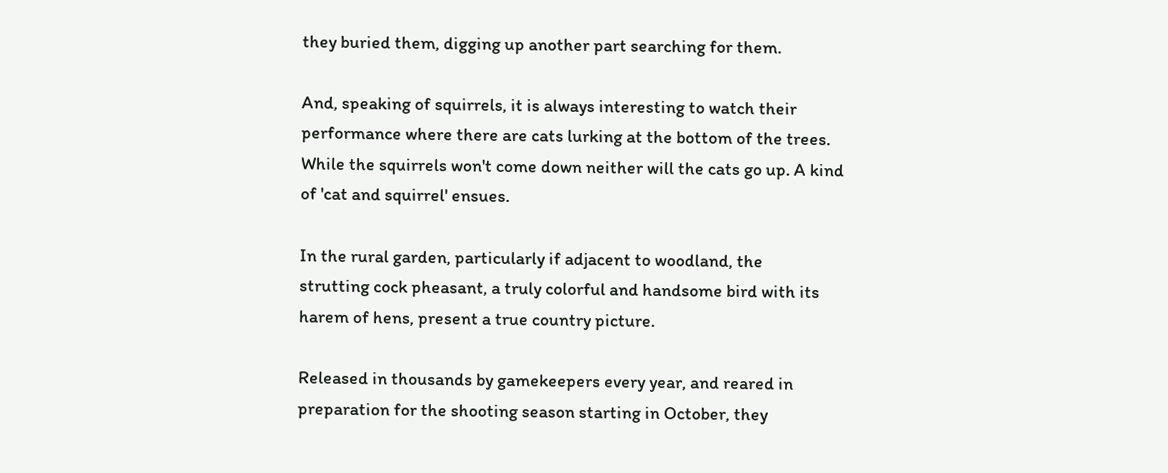they buried them, digging up another part searching for them.

And, speaking of squirrels, it is always interesting to watch their
performance where there are cats lurking at the bottom of the trees.
While the squirrels won't come down neither will the cats go up. A kind
of 'cat and squirrel' ensues.

In the rural garden, particularly if adjacent to woodland, the
strutting cock pheasant, a truly colorful and handsome bird with its
harem of hens, present a true country picture.

Released in thousands by gamekeepers every year, and reared in
preparation for the shooting season starting in October, they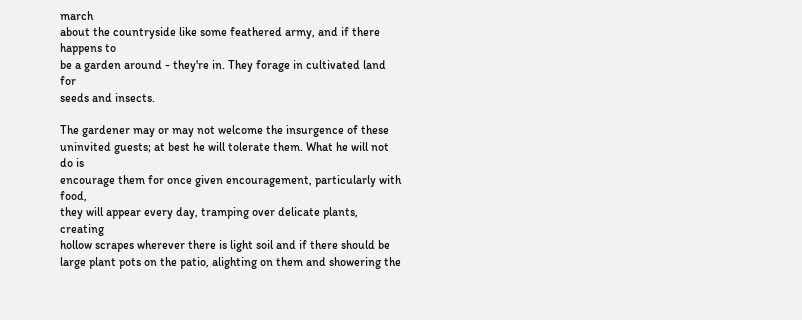march
about the countryside like some feathered army, and if there happens to
be a garden around - they're in. They forage in cultivated land for
seeds and insects.

The gardener may or may not welcome the insurgence of these
uninvited guests; at best he will tolerate them. What he will not do is
encourage them for once given encouragement, particularly with food,
they will appear every day, tramping over delicate plants, creating
hollow scrapes wherever there is light soil and if there should be
large plant pots on the patio, alighting on them and showering the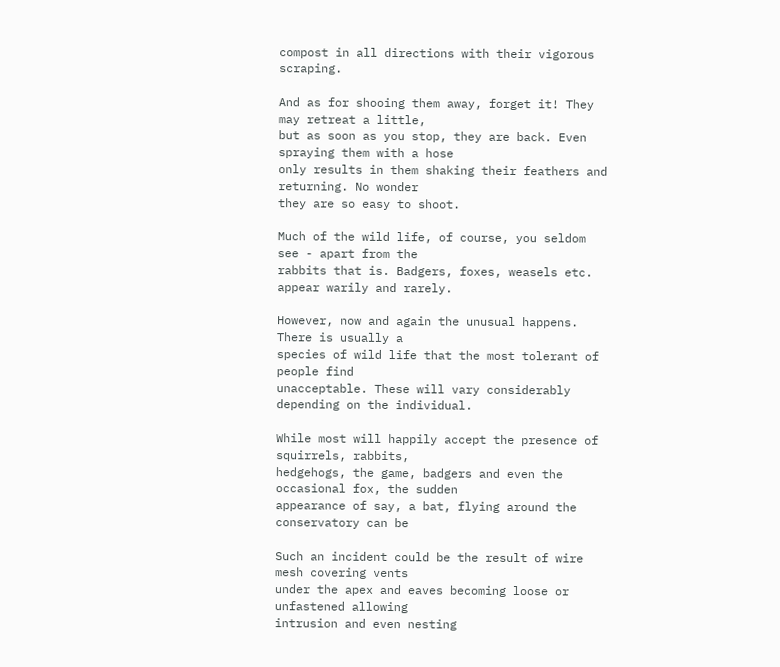compost in all directions with their vigorous scraping.

And as for shooing them away, forget it! They may retreat a little,
but as soon as you stop, they are back. Even spraying them with a hose
only results in them shaking their feathers and returning. No wonder
they are so easy to shoot.

Much of the wild life, of course, you seldom see - apart from the
rabbits that is. Badgers, foxes, weasels etc. appear warily and rarely.

However, now and again the unusual happens. There is usually a
species of wild life that the most tolerant of people find
unacceptable. These will vary considerably depending on the individual.

While most will happily accept the presence of squirrels, rabbits,
hedgehogs, the game, badgers and even the occasional fox, the sudden
appearance of say, a bat, flying around the conservatory can be

Such an incident could be the result of wire mesh covering vents
under the apex and eaves becoming loose or unfastened allowing
intrusion and even nesting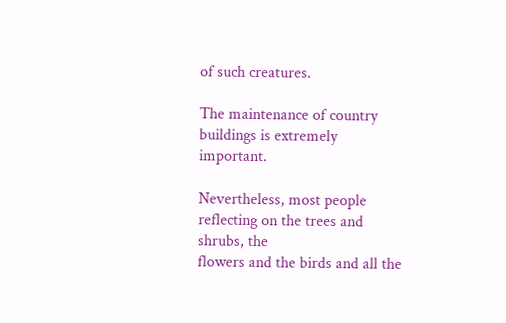of such creatures.

The maintenance of country buildings is extremely important.

Nevertheless, most people reflecting on the trees and shrubs, the
flowers and the birds and all the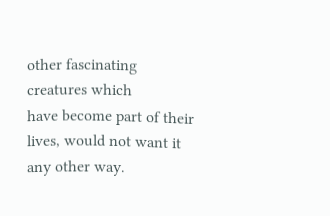other fascinating creatures which
have become part of their lives, would not want it any other way.